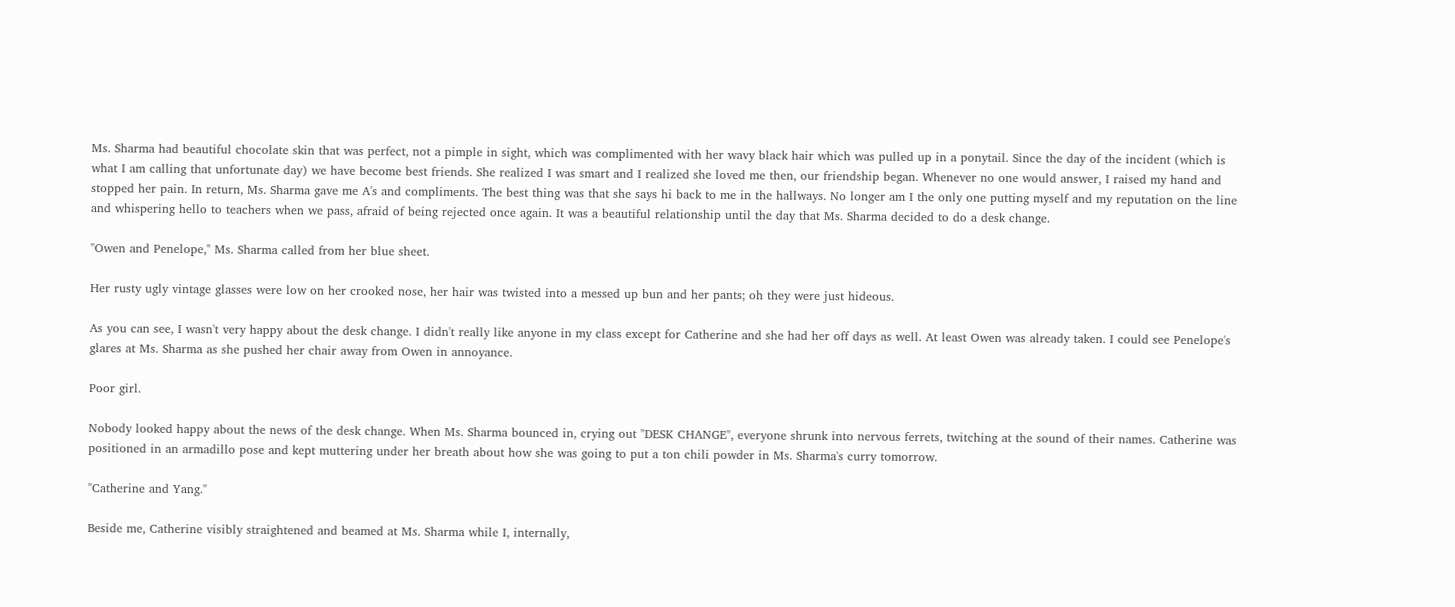Ms. Sharma had beautiful chocolate skin that was perfect, not a pimple in sight, which was complimented with her wavy black hair which was pulled up in a ponytail. Since the day of the incident (which is what I am calling that unfortunate day) we have become best friends. She realized I was smart and I realized she loved me then, our friendship began. Whenever no one would answer, I raised my hand and stopped her pain. In return, Ms. Sharma gave me A's and compliments. The best thing was that she says hi back to me in the hallways. No longer am I the only one putting myself and my reputation on the line and whispering hello to teachers when we pass, afraid of being rejected once again. It was a beautiful relationship until the day that Ms. Sharma decided to do a desk change.

"Owen and Penelope," Ms. Sharma called from her blue sheet.

Her rusty ugly vintage glasses were low on her crooked nose, her hair was twisted into a messed up bun and her pants; oh they were just hideous.

As you can see, I wasn't very happy about the desk change. I didn't really like anyone in my class except for Catherine and she had her off days as well. At least Owen was already taken. I could see Penelope's glares at Ms. Sharma as she pushed her chair away from Owen in annoyance.

Poor girl.

Nobody looked happy about the news of the desk change. When Ms. Sharma bounced in, crying out "DESK CHANGE", everyone shrunk into nervous ferrets, twitching at the sound of their names. Catherine was positioned in an armadillo pose and kept muttering under her breath about how she was going to put a ton chili powder in Ms. Sharma's curry tomorrow.

"Catherine and Yang."

Beside me, Catherine visibly straightened and beamed at Ms. Sharma while I, internally,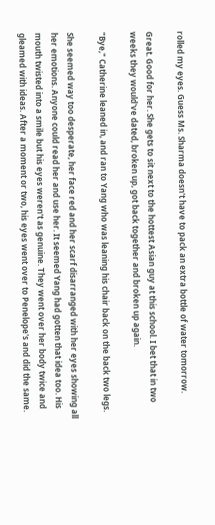rolled my eyes. Guess Ms. Sharma doesn't have to pack an extra bottle of water tomorrow.

Great. Good for her. She gets to sit next to the hottest Asian guy at this school. I bet that in two weeks they would've dated, broken up, got back together and broken up again.

"Bye," Catherine leaned in, and ran to Yang who was leaning his chair back on the back two legs.

She seemed way too desperate, her face red and her scarf disarranged with her eyes showing all her emotions. Anyone could read her and use her. It seemed Yang had gotten that idea too. His mouth twisted into a smile but his eyes weren't as genuine. They went over her body twice and gleamed with ideas. After a moment or two, his eyes went over to Penelope's and did the same.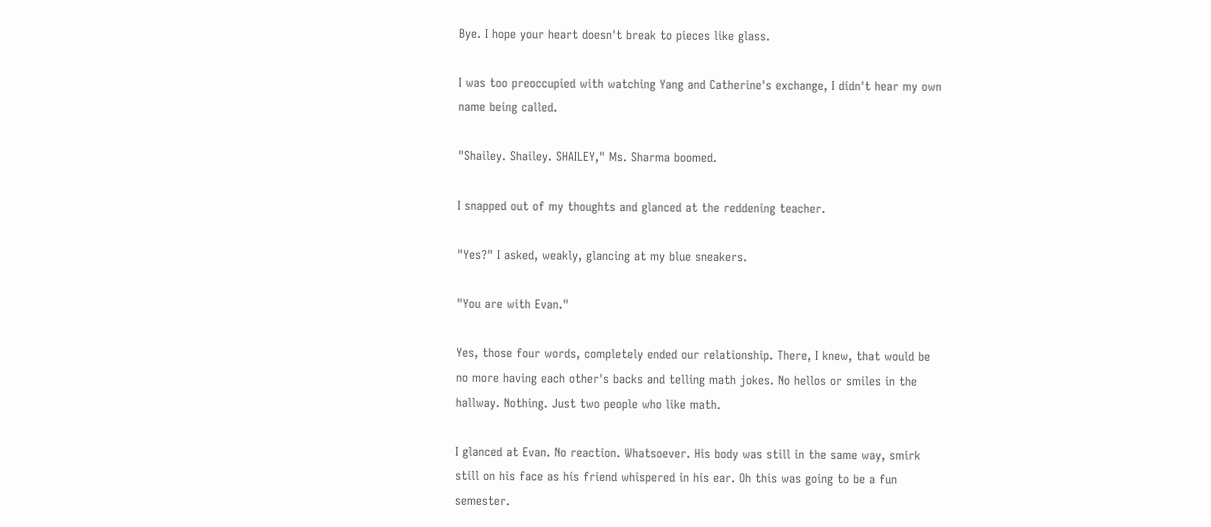Bye. I hope your heart doesn't break to pieces like glass.

I was too preoccupied with watching Yang and Catherine's exchange, I didn't hear my own name being called.

"Shailey. Shailey. SHAILEY," Ms. Sharma boomed.

I snapped out of my thoughts and glanced at the reddening teacher.

"Yes?" I asked, weakly, glancing at my blue sneakers.

"You are with Evan."

Yes, those four words, completely ended our relationship. There, I knew, that would be no more having each other's backs and telling math jokes. No hellos or smiles in the hallway. Nothing. Just two people who like math.

I glanced at Evan. No reaction. Whatsoever. His body was still in the same way, smirk still on his face as his friend whispered in his ear. Oh this was going to be a fun semester.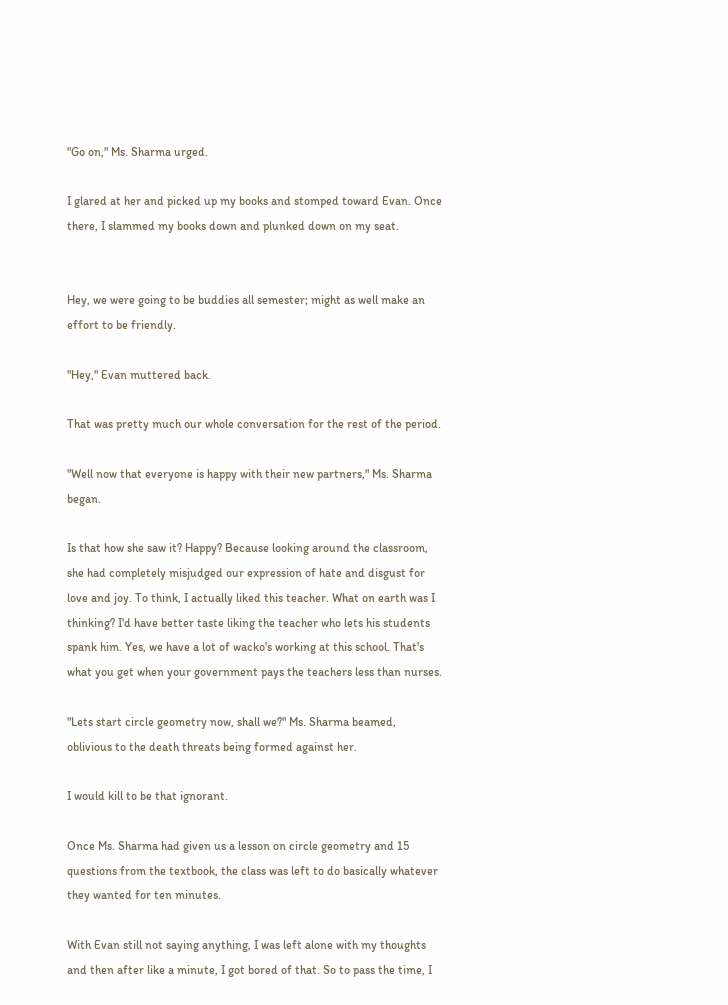"Go on," Ms. Sharma urged.

I glared at her and picked up my books and stomped toward Evan. Once there, I slammed my books down and plunked down on my seat.


Hey, we were going to be buddies all semester; might as well make an effort to be friendly.

"Hey," Evan muttered back.

That was pretty much our whole conversation for the rest of the period.

"Well now that everyone is happy with their new partners," Ms. Sharma began.

Is that how she saw it? Happy? Because looking around the classroom, she had completely misjudged our expression of hate and disgust for love and joy. To think, I actually liked this teacher. What on earth was I thinking? I'd have better taste liking the teacher who lets his students spank him. Yes, we have a lot of wacko's working at this school. That's what you get when your government pays the teachers less than nurses.

"Lets start circle geometry now, shall we?" Ms. Sharma beamed, oblivious to the death threats being formed against her.

I would kill to be that ignorant.

Once Ms. Sharma had given us a lesson on circle geometry and 15 questions from the textbook, the class was left to do basically whatever they wanted for ten minutes.

With Evan still not saying anything, I was left alone with my thoughts and then after like a minute, I got bored of that. So to pass the time, I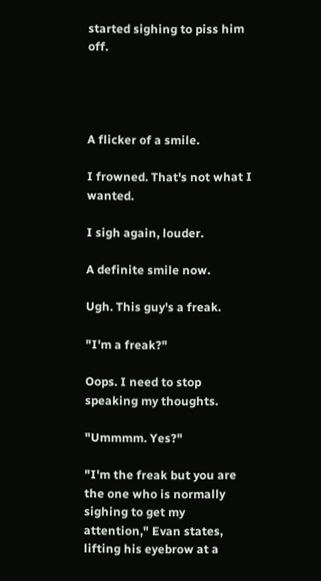started sighing to piss him off.




A flicker of a smile.

I frowned. That's not what I wanted.

I sigh again, louder.

A definite smile now.

Ugh. This guy's a freak.

"I'm a freak?"

Oops. I need to stop speaking my thoughts.

"Ummmm. Yes?"

"I'm the freak but you are the one who is normally sighing to get my attention," Evan states, lifting his eyebrow at a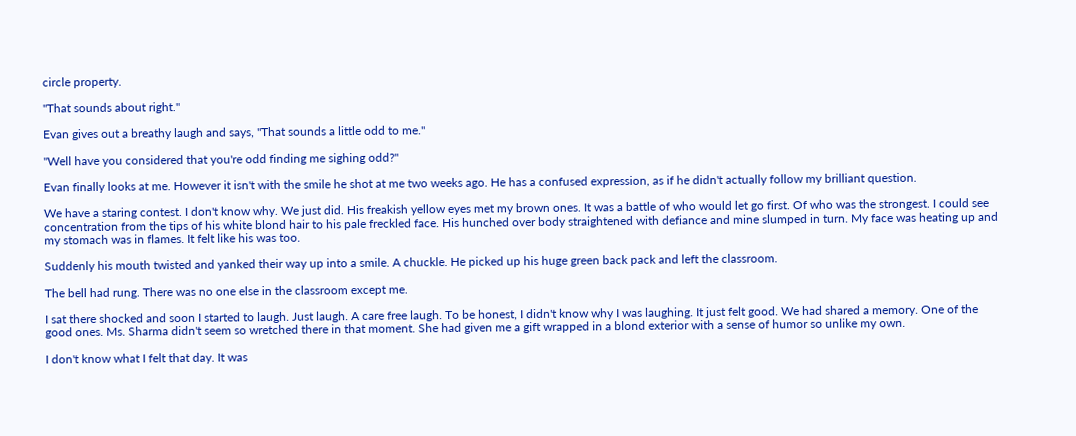circle property.

"That sounds about right."

Evan gives out a breathy laugh and says, "That sounds a little odd to me."

"Well have you considered that you're odd finding me sighing odd?"

Evan finally looks at me. However it isn't with the smile he shot at me two weeks ago. He has a confused expression, as if he didn't actually follow my brilliant question.

We have a staring contest. I don't know why. We just did. His freakish yellow eyes met my brown ones. It was a battle of who would let go first. Of who was the strongest. I could see concentration from the tips of his white blond hair to his pale freckled face. His hunched over body straightened with defiance and mine slumped in turn. My face was heating up and my stomach was in flames. It felt like his was too.

Suddenly his mouth twisted and yanked their way up into a smile. A chuckle. He picked up his huge green back pack and left the classroom.

The bell had rung. There was no one else in the classroom except me.

I sat there shocked and soon I started to laugh. Just laugh. A care free laugh. To be honest, I didn't know why I was laughing. It just felt good. We had shared a memory. One of the good ones. Ms. Sharma didn't seem so wretched there in that moment. She had given me a gift wrapped in a blond exterior with a sense of humor so unlike my own.

I don't know what I felt that day. It was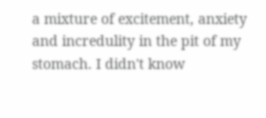a mixture of excitement, anxiety and incredulity in the pit of my stomach. I didn't know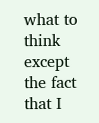what to think except the fact that I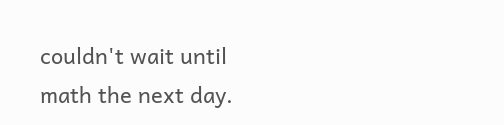couldn't wait until math the next day.